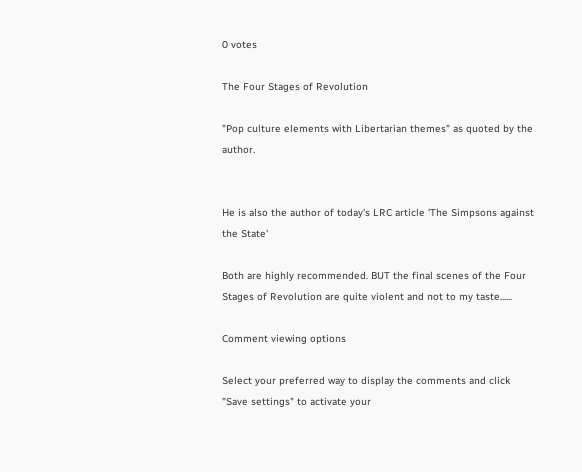0 votes

The Four Stages of Revolution

"Pop culture elements with Libertarian themes" as quoted by the author.


He is also the author of today's LRC article 'The Simpsons against the State'

Both are highly recommended. BUT the final scenes of the Four Stages of Revolution are quite violent and not to my taste......

Comment viewing options

Select your preferred way to display the comments and click "Save settings" to activate your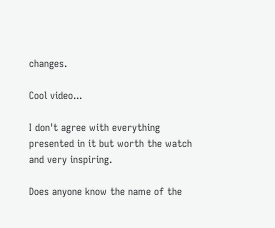changes.

Cool video...

I don't agree with everything presented in it but worth the watch and very inspiring.

Does anyone know the name of the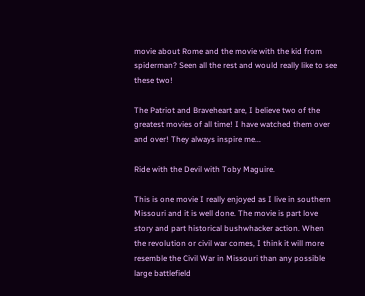movie about Rome and the movie with the kid from spiderman? Seen all the rest and would really like to see these two!

The Patriot and Braveheart are, I believe two of the greatest movies of all time! I have watched them over and over! They always inspire me...

Ride with the Devil with Toby Maguire.

This is one movie I really enjoyed as I live in southern Missouri and it is well done. The movie is part love story and part historical bushwhacker action. When the revolution or civil war comes, I think it will more resemble the Civil War in Missouri than any possible large battlefield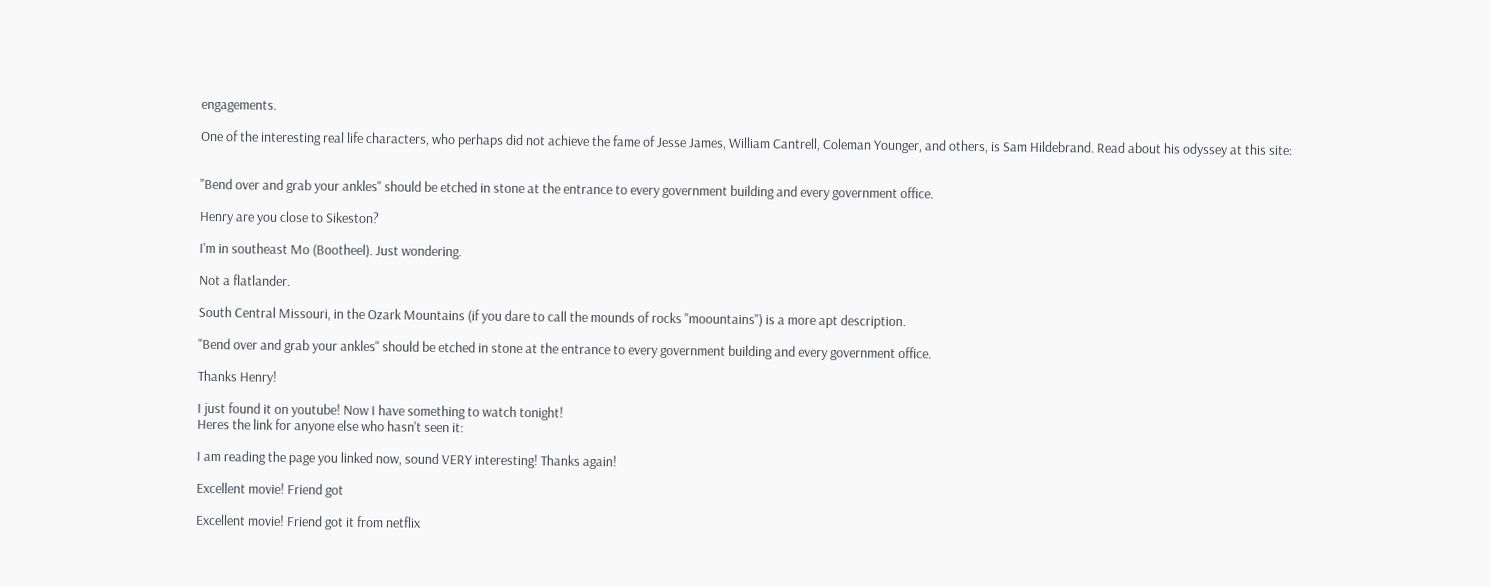engagements.

One of the interesting real life characters, who perhaps did not achieve the fame of Jesse James, William Cantrell, Coleman Younger, and others, is Sam Hildebrand. Read about his odyssey at this site:


"Bend over and grab your ankles" should be etched in stone at the entrance to every government building and every government office.

Henry are you close to Sikeston?

I'm in southeast Mo (Bootheel). Just wondering.

Not a flatlander.

South Central Missouri, in the Ozark Mountains (if you dare to call the mounds of rocks "moountains") is a more apt description.

"Bend over and grab your ankles" should be etched in stone at the entrance to every government building and every government office.

Thanks Henry!

I just found it on youtube! Now I have something to watch tonight!
Heres the link for anyone else who hasn't seen it:

I am reading the page you linked now, sound VERY interesting! Thanks again!

Excellent movie! Friend got

Excellent movie! Friend got it from netflix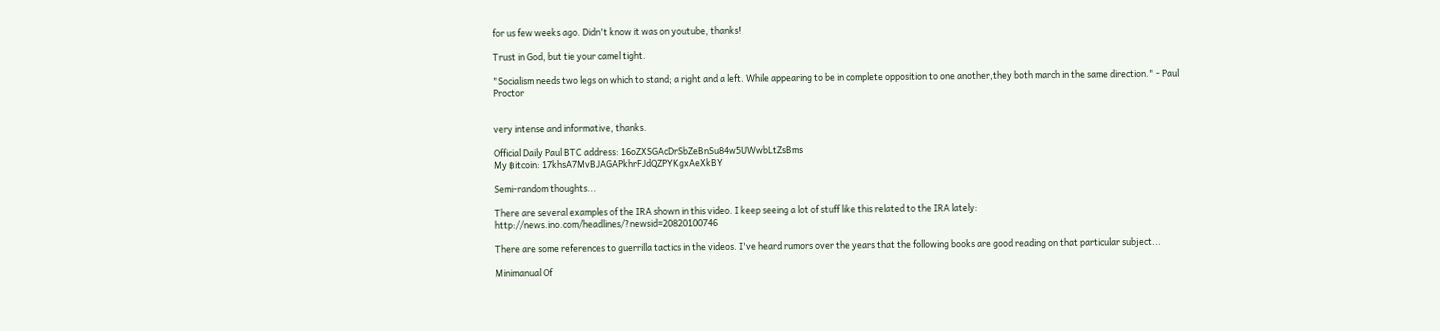for us few weeks ago. Didn't know it was on youtube, thanks!

Trust in God, but tie your camel tight.

"Socialism needs two legs on which to stand; a right and a left. While appearing to be in complete opposition to one another,they both march in the same direction." - Paul Proctor


very intense and informative, thanks.

Official Daily Paul BTC address: 16oZXSGAcDrSbZeBnSu84w5UWwbLtZsBms
My ฿itcoin: 17khsA7MvBJAGAPkhrFJdQZPYKgxAeXkBY

Semi-random thoughts...

There are several examples of the IRA shown in this video. I keep seeing a lot of stuff like this related to the IRA lately: http://news.ino.com/headlines/?newsid=20820100746

There are some references to guerrilla tactics in the videos. I've heard rumors over the years that the following books are good reading on that particular subject...

Minimanual Of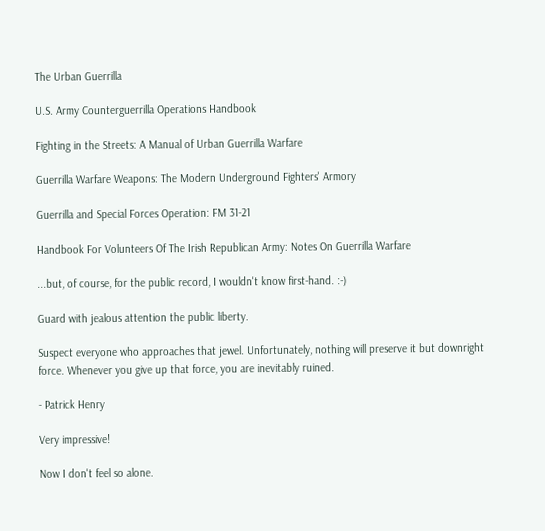The Urban Guerrilla

U.S. Army Counterguerrilla Operations Handbook

Fighting in the Streets: A Manual of Urban Guerrilla Warfare

Guerrilla Warfare Weapons: The Modern Underground Fighters' Armory

Guerrilla and Special Forces Operation: FM 31-21

Handbook For Volunteers Of The Irish Republican Army: Notes On Guerrilla Warfare

...but, of course, for the public record, I wouldn't know first-hand. :-)

Guard with jealous attention the public liberty.

Suspect everyone who approaches that jewel. Unfortunately, nothing will preserve it but downright force. Whenever you give up that force, you are inevitably ruined.

- Patrick Henry

Very impressive!

Now I don't feel so alone.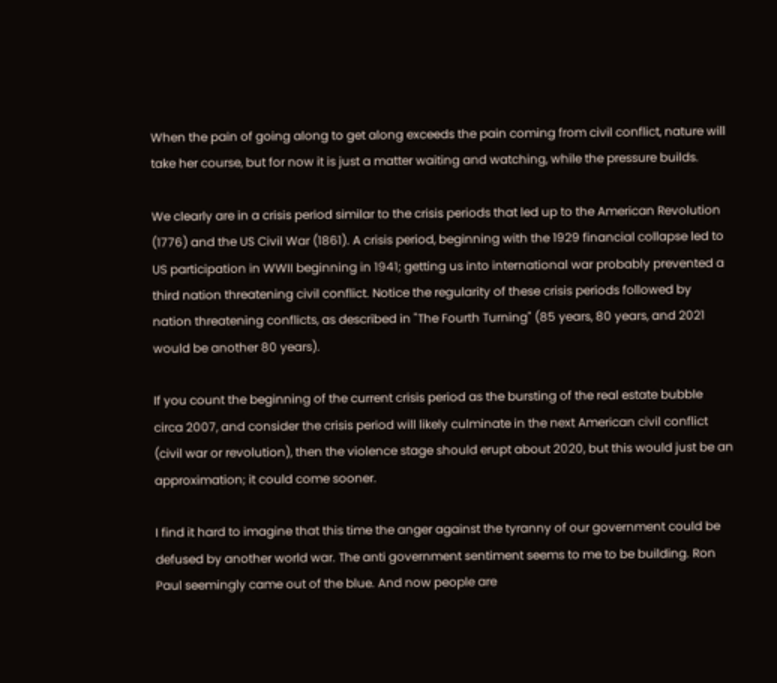When the pain of going along to get along exceeds the pain coming from civil conflict, nature will take her course, but for now it is just a matter waiting and watching, while the pressure builds.

We clearly are in a crisis period similar to the crisis periods that led up to the American Revolution (1776) and the US Civil War (1861). A crisis period, beginning with the 1929 financial collapse led to US participation in WWII beginning in 1941; getting us into international war probably prevented a third nation threatening civil conflict. Notice the regularity of these crisis periods followed by nation threatening conflicts, as described in "The Fourth Turning" (85 years, 80 years, and 2021 would be another 80 years).

If you count the beginning of the current crisis period as the bursting of the real estate bubble circa 2007, and consider the crisis period will likely culminate in the next American civil conflict (civil war or revolution), then the violence stage should erupt about 2020, but this would just be an approximation; it could come sooner.

I find it hard to imagine that this time the anger against the tyranny of our government could be defused by another world war. The anti government sentiment seems to me to be building. Ron Paul seemingly came out of the blue. And now people are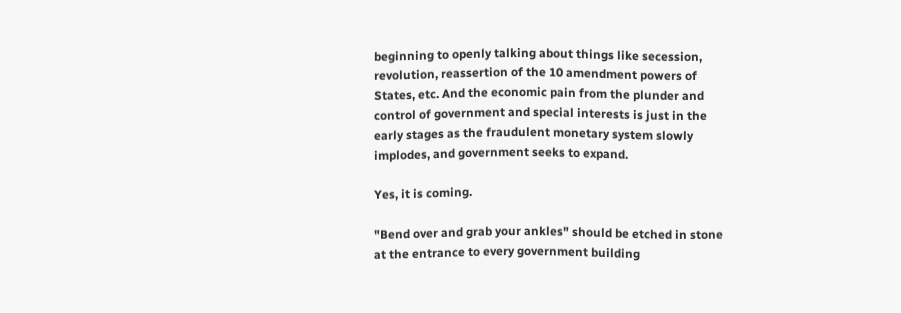beginning to openly talking about things like secession, revolution, reassertion of the 10 amendment powers of States, etc. And the economic pain from the plunder and control of government and special interests is just in the early stages as the fraudulent monetary system slowly implodes, and government seeks to expand.

Yes, it is coming.

"Bend over and grab your ankles" should be etched in stone at the entrance to every government building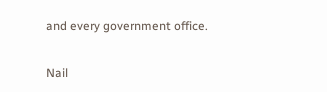and every government office.

Nail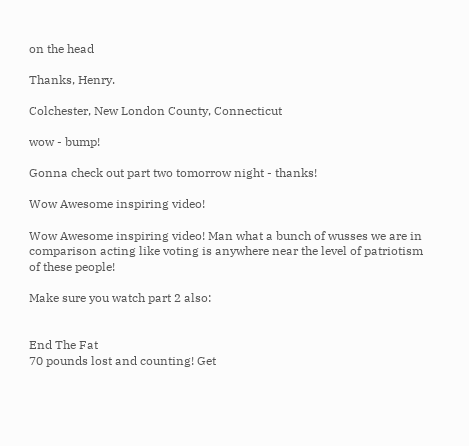on the head

Thanks, Henry.

Colchester, New London County, Connecticut

wow - bump!

Gonna check out part two tomorrow night - thanks!

Wow Awesome inspiring video!

Wow Awesome inspiring video! Man what a bunch of wusses we are in comparison acting like voting is anywhere near the level of patriotism of these people!

Make sure you watch part 2 also:


End The Fat
70 pounds lost and counting! Get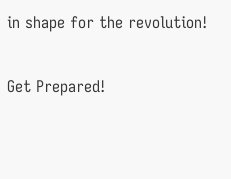in shape for the revolution!

Get Prepared!